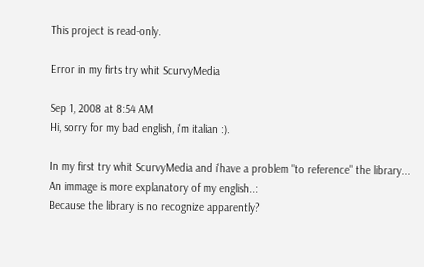This project is read-only.

Error in my firts try whit ScurvyMedia

Sep 1, 2008 at 8:54 AM
Hi, sorry for my bad english, i'm italian :).

In my first try whit ScurvyMedia and i'have a problem "to reference" the library...
An immage is more explanatory of my english..:
Because the library is no recognize apparently?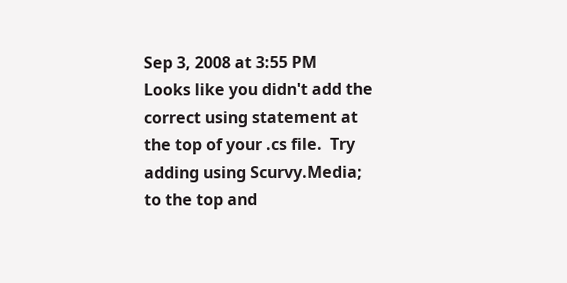Sep 3, 2008 at 3:55 PM
Looks like you didn't add the correct using statement at the top of your .cs file.  Try adding using Scurvy.Media; to the top and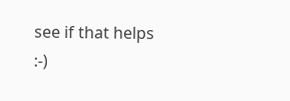see if that helps :-)